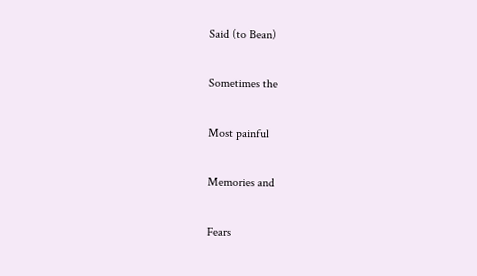Said (to Bean)

Sometimes the

Most painful

Memories and

Fears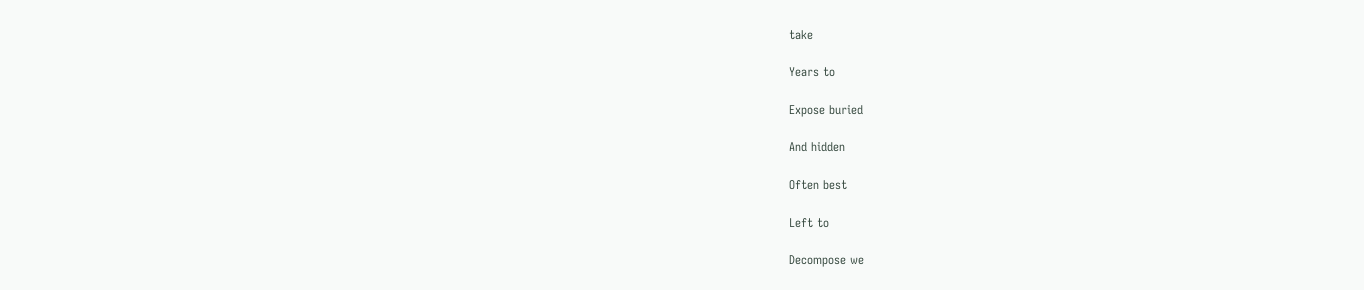take

Years to

Expose buried

And hidden

Often best

Left to

Decompose we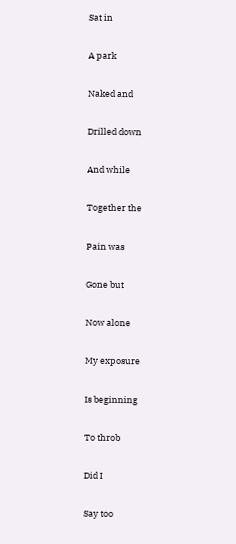Sat in

A park

Naked and

Drilled down

And while

Together the

Pain was

Gone but

Now alone

My exposure

Is beginning

To throb

Did I

Say too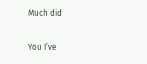Much did

You I’ve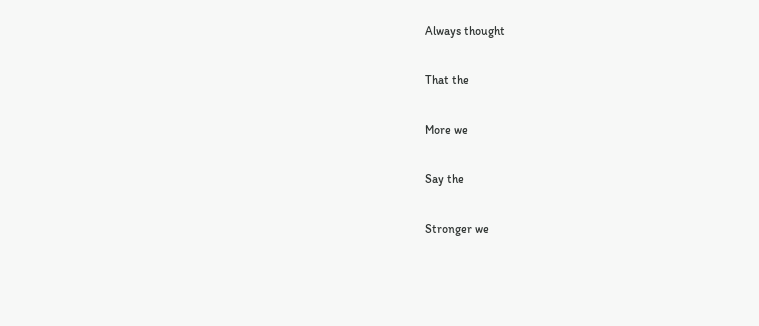Always thought

That the

More we

Say the

Stronger we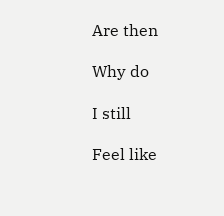Are then

Why do

I still

Feel like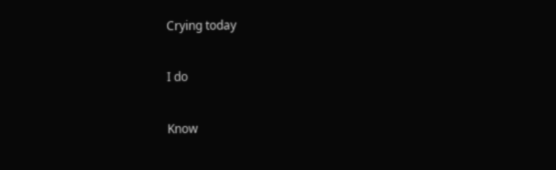Crying today

I do

Know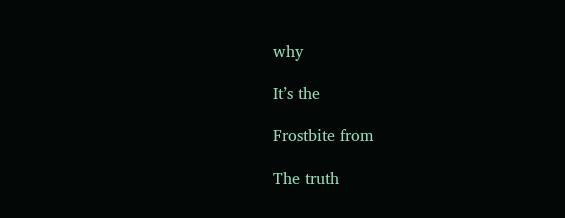why

It’s the

Frostbite from

The truth